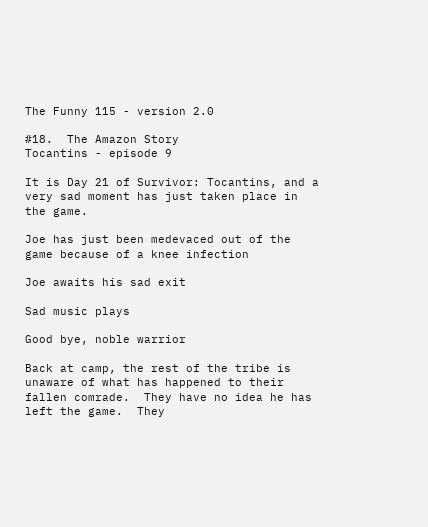The Funny 115 - version 2.0

#18.  The Amazon Story
Tocantins - episode 9

It is Day 21 of Survivor: Tocantins, and a very sad moment has just taken place in the game.

Joe has just been medevaced out of the game because of a knee infection

Joe awaits his sad exit

Sad music plays

Good bye, noble warrior

Back at camp, the rest of the tribe is unaware of what has happened to their fallen comrade.  They have no idea he has left the game.  They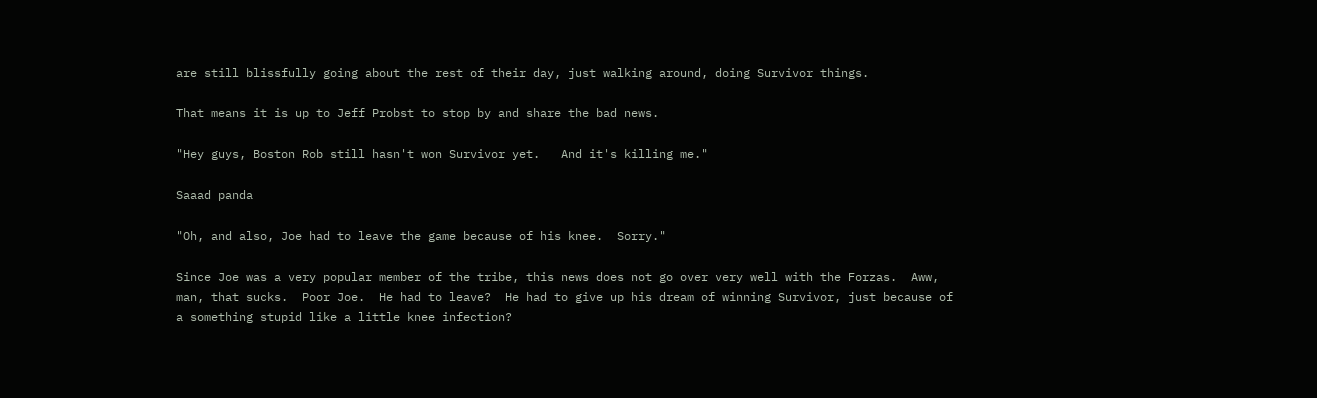are still blissfully going about the rest of their day, just walking around, doing Survivor things.

That means it is up to Jeff Probst to stop by and share the bad news.

"Hey guys, Boston Rob still hasn't won Survivor yet.   And it's killing me."

Saaad panda

"Oh, and also, Joe had to leave the game because of his knee.  Sorry."

Since Joe was a very popular member of the tribe, this news does not go over very well with the Forzas.  Aww, man, that sucks.  Poor Joe.  He had to leave?  He had to give up his dream of winning Survivor, just because of a something stupid like a little knee infection?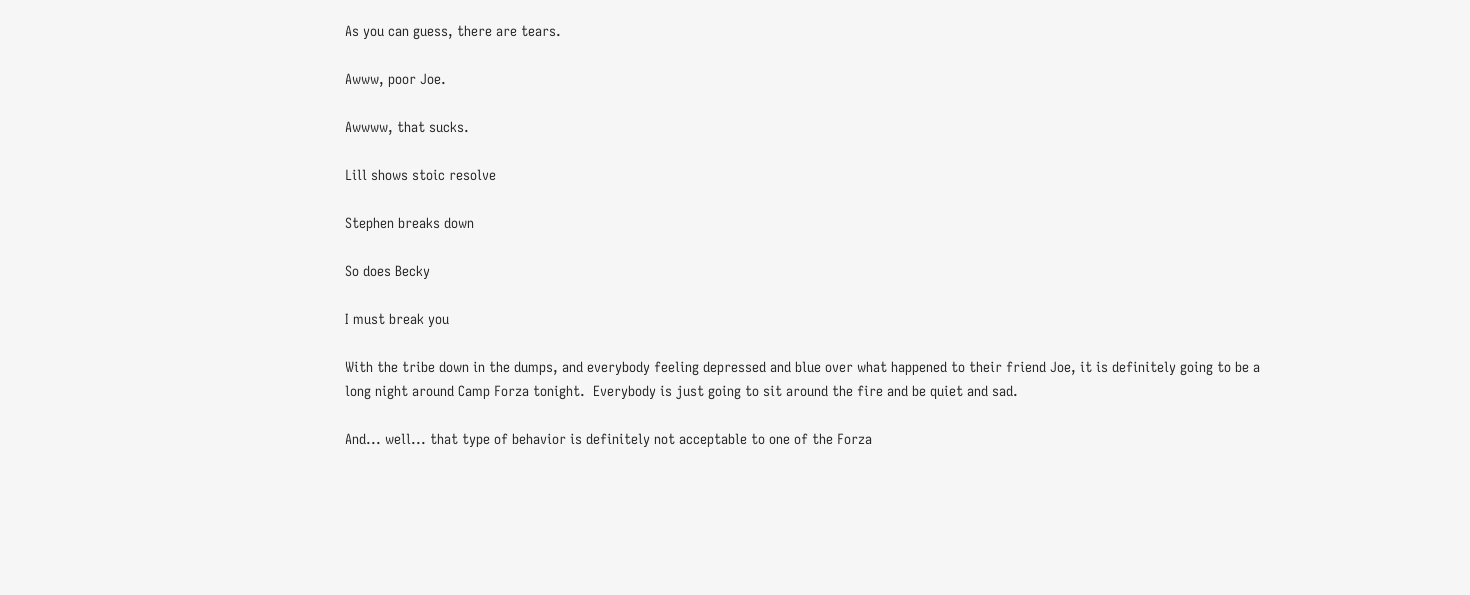As you can guess, there are tears.

Awww, poor Joe.

Awwww, that sucks.

Lill shows stoic resolve

Stephen breaks down

So does Becky

I must break you

With the tribe down in the dumps, and everybody feeling depressed and blue over what happened to their friend Joe, it is definitely going to be a long night around Camp Forza tonight.  Everybody is just going to sit around the fire and be quiet and sad.

And... well... that type of behavior is definitely not acceptable to one of the Forza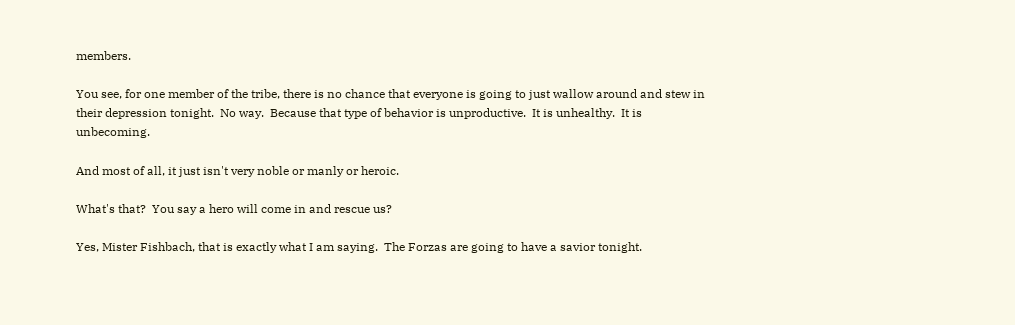members.

You see, for one member of the tribe, there is no chance that everyone is going to just wallow around and stew in their depression tonight.  No way.  Because that type of behavior is unproductive.  It is unhealthy.  It is unbecoming.

And most of all, it just isn't very noble or manly or heroic.

What's that?  You say a hero will come in and rescue us?

Yes, Mister Fishbach, that is exactly what I am saying.  The Forzas are going to have a savior tonight.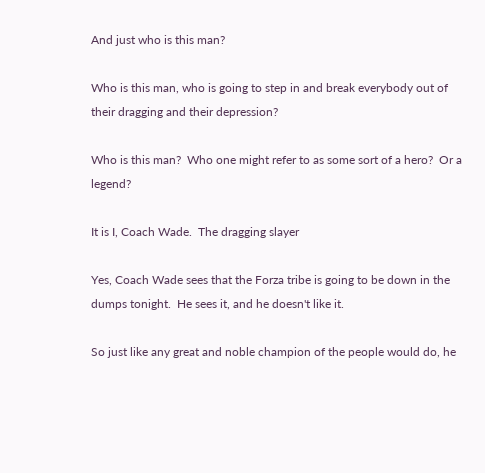And just who is this man?

Who is this man, who is going to step in and break everybody out of their dragging and their depression?

Who is this man?  Who one might refer to as some sort of a hero?  Or a legend?

It is I, Coach Wade.  The dragging slayer

Yes, Coach Wade sees that the Forza tribe is going to be down in the dumps tonight.  He sees it, and he doesn't like it.

So just like any great and noble champion of the people would do, he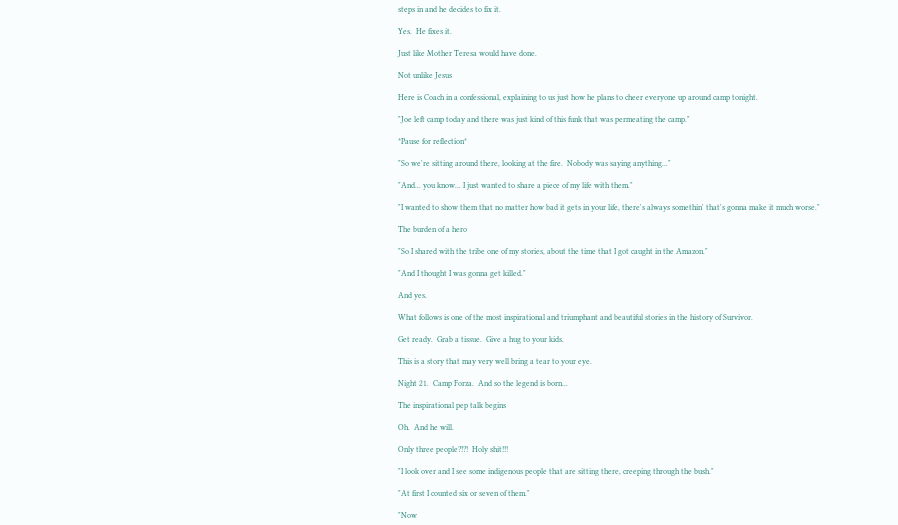steps in and he decides to fix it.

Yes.  He fixes it.

Just like Mother Teresa would have done.

Not unlike Jesus

Here is Coach in a confessional, explaining to us just how he plans to cheer everyone up around camp tonight.

"Joe left camp today and there was just kind of this funk that was permeating the camp."

*Pause for reflection*

"So we're sitting around there, looking at the fire.  Nobody was saying anything..."

"And... you know... I just wanted to share a piece of my life with them."

"I wanted to show them that no matter how bad it gets in your life, there's always somethin' that's gonna make it much worse."

The burden of a hero

"So I shared with the tribe one of my stories, about the time that I got caught in the Amazon."

"And I thought I was gonna get killed."

And yes.

What follows is one of the most inspirational and triumphant and beautiful stories in the history of Survivor.

Get ready.  Grab a tissue.  Give a hug to your kids.

This is a story that may very well bring a tear to your eye.

Night 21.  Camp Forza.  And so the legend is born...

The inspirational pep talk begins

Oh.  And he will.

Only three people?!?!  Holy shit!!!

"I look over and I see some indigenous people that are sitting there, creeping through the bush."

"At first I counted six or seven of them."

"Now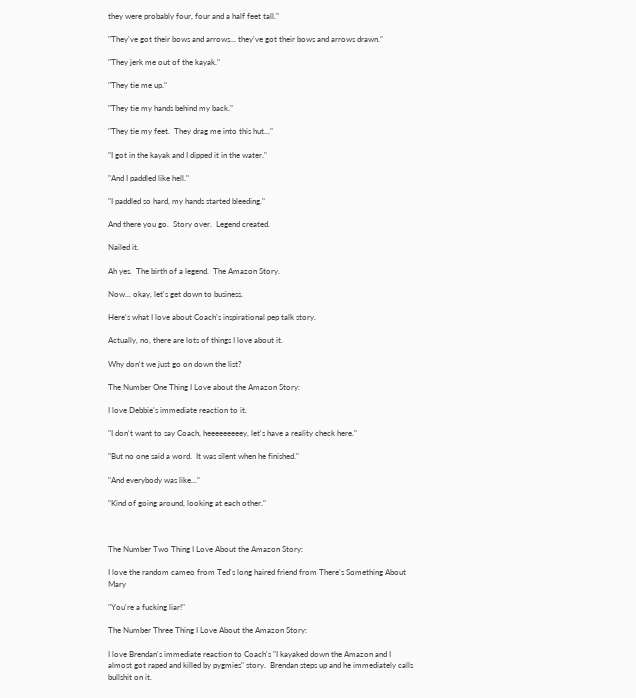they were probably four, four and a half feet tall."

"They've got their bows and arrows... they've got their bows and arrows drawn."

"They jerk me out of the kayak."

"They tie me up."

"They tie my hands behind my back."

"They tie my feet.  They drag me into this hut..."

"I got in the kayak and I dipped it in the water."

"And I paddled like hell."

"I paddled so hard, my hands started bleeding."

And there you go.  Story over.  Legend created.

Nailed it.

Ah yes.  The birth of a legend.  The Amazon Story.

Now... okay, let's get down to business.

Here's what I love about Coach's inspirational pep talk story.

Actually, no, there are lots of things I love about it.

Why don't we just go on down the list?

The Number One Thing I Love about the Amazon Story:

I love Debbie's immediate reaction to it.

"I don't want to say Coach, heeeeeeeeey, let's have a reality check here."

"But no one said a word.  It was silent when he finished."

"And everybody was like..."

"Kind of going around, looking at each other."



The Number Two Thing I Love About the Amazon Story:

I love the random cameo from Ted's long haired friend from There's Something About Mary

"You're a fucking liar!"

The Number Three Thing I Love About the Amazon Story:

I love Brendan's immediate reaction to Coach's "I kayaked down the Amazon and I almost got raped and killed by pygmies" story.  Brendan steps up and he immediately calls bullshit on it.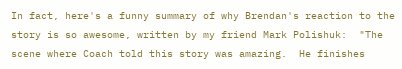In fact, here's a funny summary of why Brendan's reaction to the story is so awesome, written by my friend Mark Polishuk:  "The scene where Coach told this story was amazing.  He finishes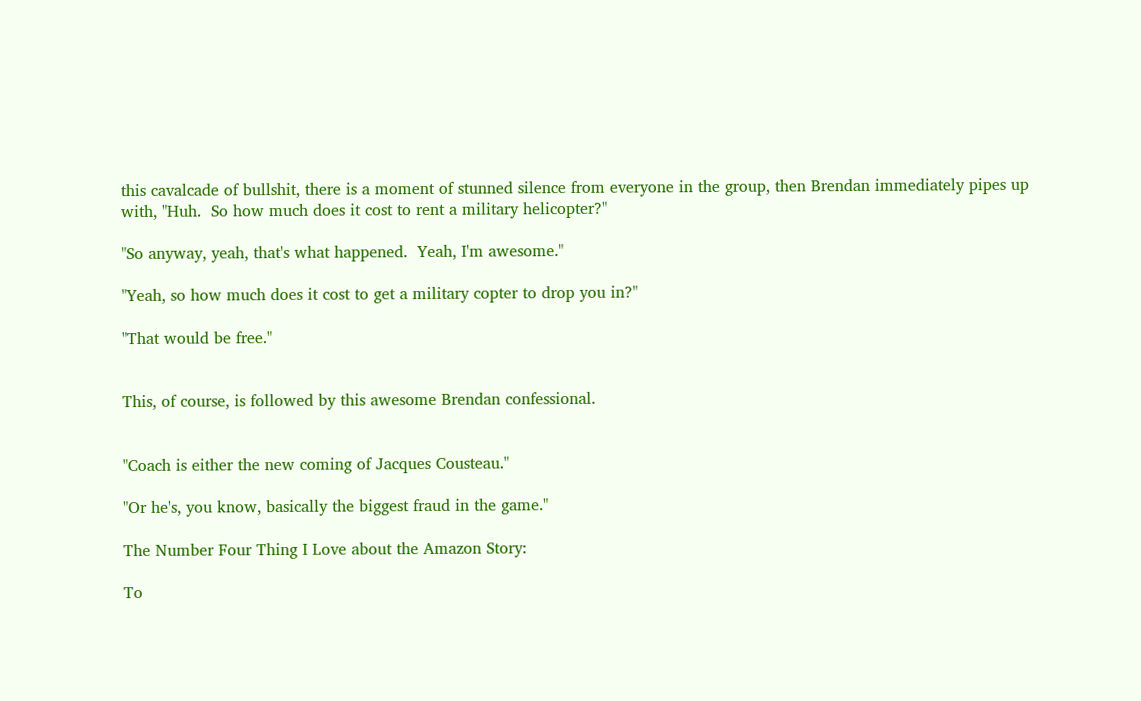this cavalcade of bullshit, there is a moment of stunned silence from everyone in the group, then Brendan immediately pipes up with, "Huh.  So how much does it cost to rent a military helicopter?"

"So anyway, yeah, that's what happened.  Yeah, I'm awesome."

"Yeah, so how much does it cost to get a military copter to drop you in?"

"That would be free."


This, of course, is followed by this awesome Brendan confessional.


"Coach is either the new coming of Jacques Cousteau."

"Or he's, you know, basically the biggest fraud in the game."

The Number Four Thing I Love about the Amazon Story:

To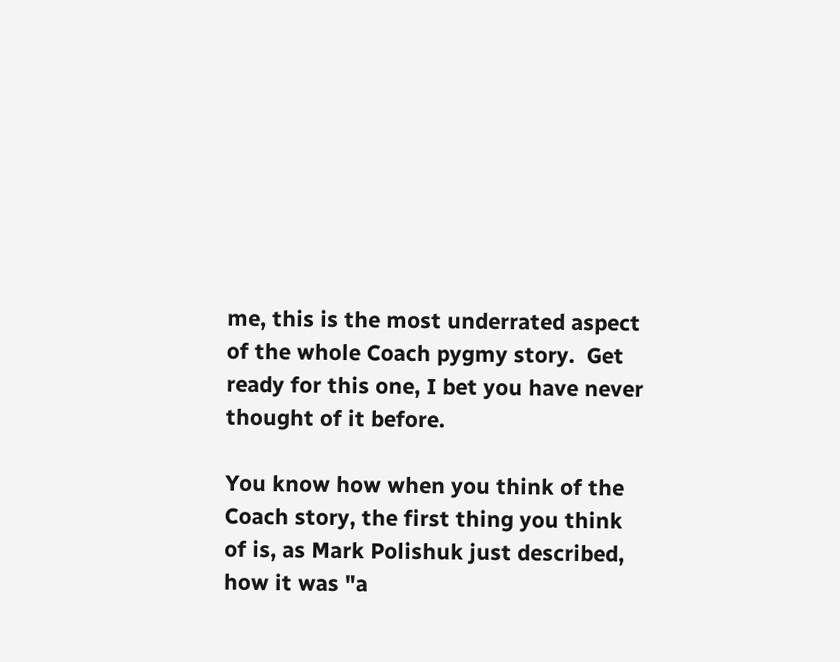me, this is the most underrated aspect of the whole Coach pygmy story.  Get ready for this one, I bet you have never thought of it before.

You know how when you think of the Coach story, the first thing you think of is, as Mark Polishuk just described, how it was "a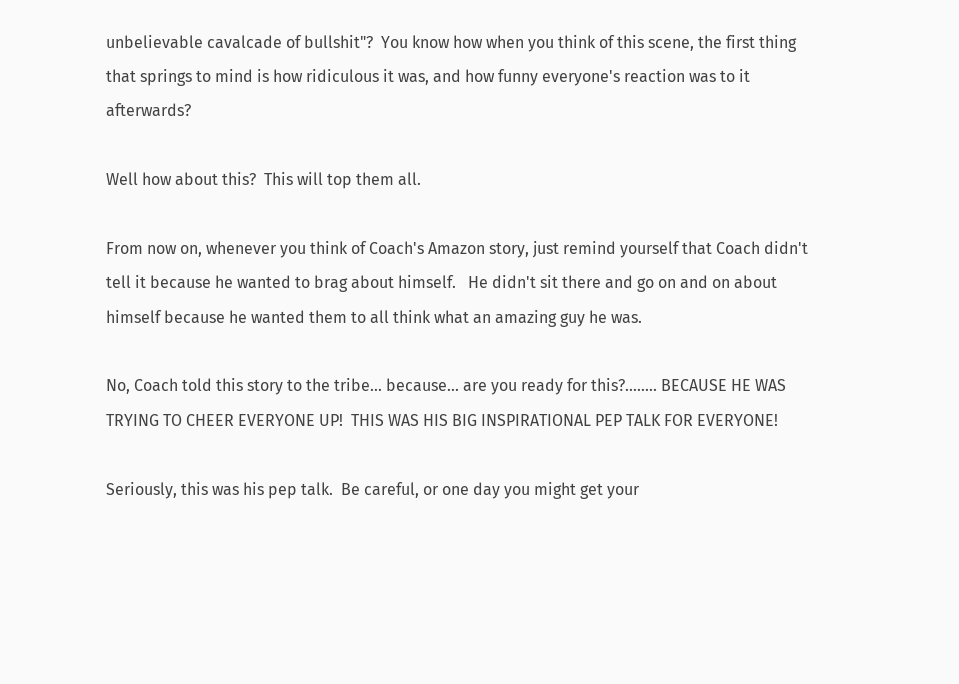unbelievable cavalcade of bullshit"?  You know how when you think of this scene, the first thing that springs to mind is how ridiculous it was, and how funny everyone's reaction was to it afterwards?

Well how about this?  This will top them all.

From now on, whenever you think of Coach's Amazon story, just remind yourself that Coach didn't tell it because he wanted to brag about himself.   He didn't sit there and go on and on about himself because he wanted them to all think what an amazing guy he was.

No, Coach told this story to the tribe... because... are you ready for this?........ BECAUSE HE WAS TRYING TO CHEER EVERYONE UP!  THIS WAS HIS BIG INSPIRATIONAL PEP TALK FOR EVERYONE!

Seriously, this was his pep talk.  Be careful, or one day you might get your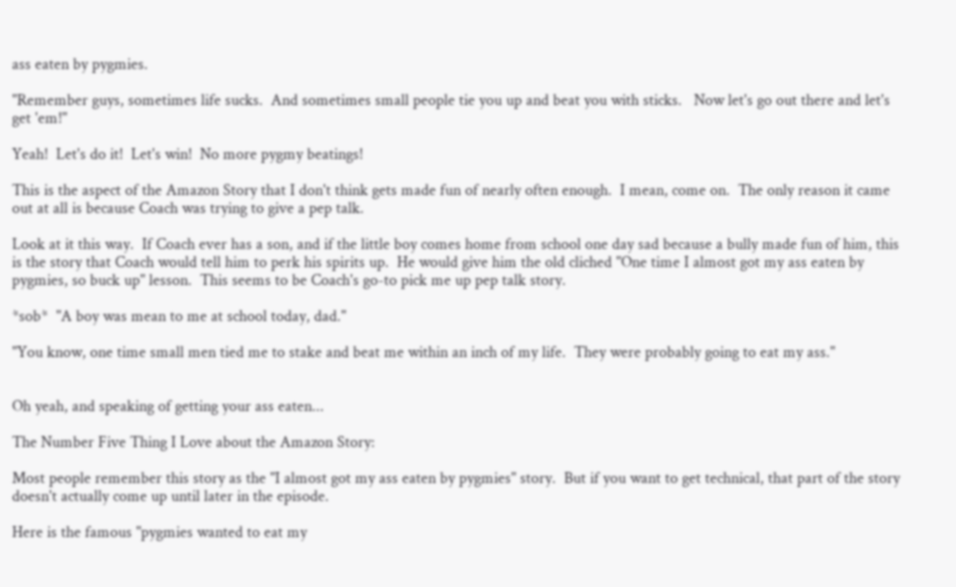ass eaten by pygmies.

"Remember guys, sometimes life sucks.  And sometimes small people tie you up and beat you with sticks.   Now let's go out there and let's get 'em!"

Yeah!  Let's do it!  Let's win!  No more pygmy beatings!

This is the aspect of the Amazon Story that I don't think gets made fun of nearly often enough.  I mean, come on.  The only reason it came out at all is because Coach was trying to give a pep talk.

Look at it this way.  If Coach ever has a son, and if the little boy comes home from school one day sad because a bully made fun of him, this is the story that Coach would tell him to perk his spirits up.  He would give him the old cliched "One time I almost got my ass eaten by pygmies, so buck up" lesson.  This seems to be Coach's go-to pick me up pep talk story.

*sob*  "A boy was mean to me at school today, dad."

"You know, one time small men tied me to stake and beat me within an inch of my life.  They were probably going to eat my ass."


Oh yeah, and speaking of getting your ass eaten...

The Number Five Thing I Love about the Amazon Story:

Most people remember this story as the "I almost got my ass eaten by pygmies" story.  But if you want to get technical, that part of the story doesn't actually come up until later in the episode.

Here is the famous "pygmies wanted to eat my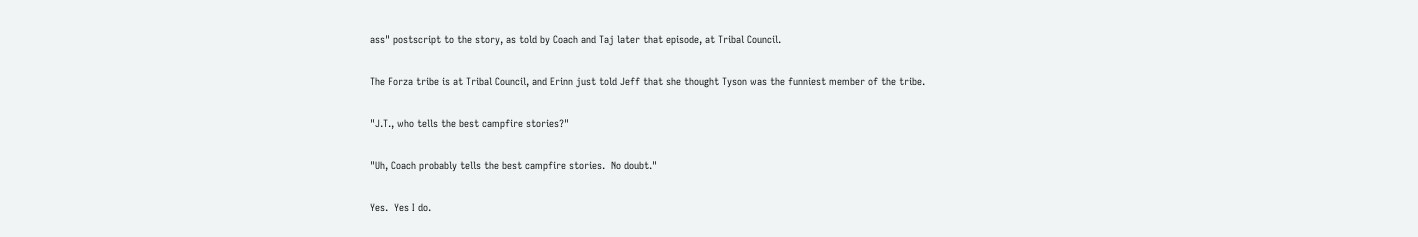ass" postscript to the story, as told by Coach and Taj later that episode, at Tribal Council.

The Forza tribe is at Tribal Council, and Erinn just told Jeff that she thought Tyson was the funniest member of the tribe.

"J.T., who tells the best campfire stories?"

"Uh, Coach probably tells the best campfire stories.  No doubt."

Yes.  Yes I do.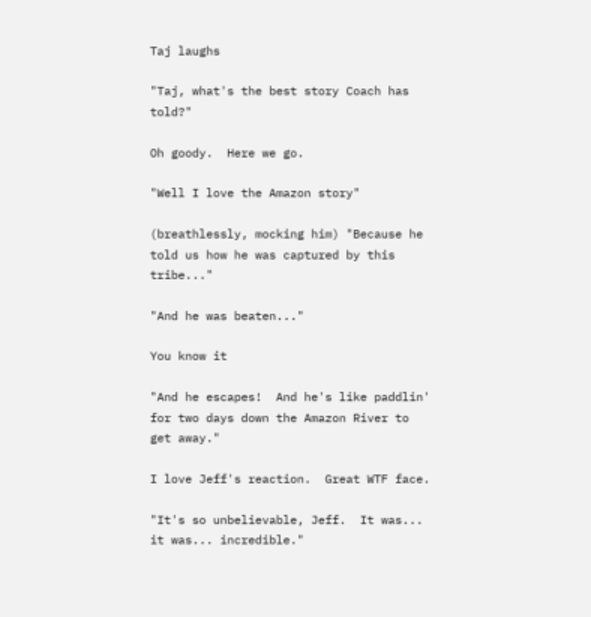Taj laughs

"Taj, what's the best story Coach has told?"

Oh goody.  Here we go.

"Well I love the Amazon story"

(breathlessly, mocking him) "Because he told us how he was captured by this tribe..."

"And he was beaten..."

You know it

"And he escapes!  And he's like paddlin' for two days down the Amazon River to get away."

I love Jeff's reaction.  Great WTF face.

"It's so unbelievable, Jeff.  It was... it was... incredible."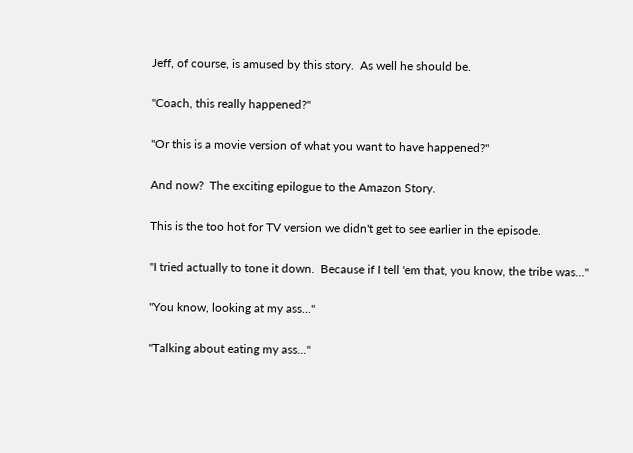Jeff, of course, is amused by this story.  As well he should be.

"Coach, this really happened?"

"Or this is a movie version of what you want to have happened?"

And now?  The exciting epilogue to the Amazon Story.

This is the too hot for TV version we didn't get to see earlier in the episode.

"I tried actually to tone it down.  Because if I tell 'em that, you know, the tribe was..."

"You know, looking at my ass..."

"Talking about eating my ass..."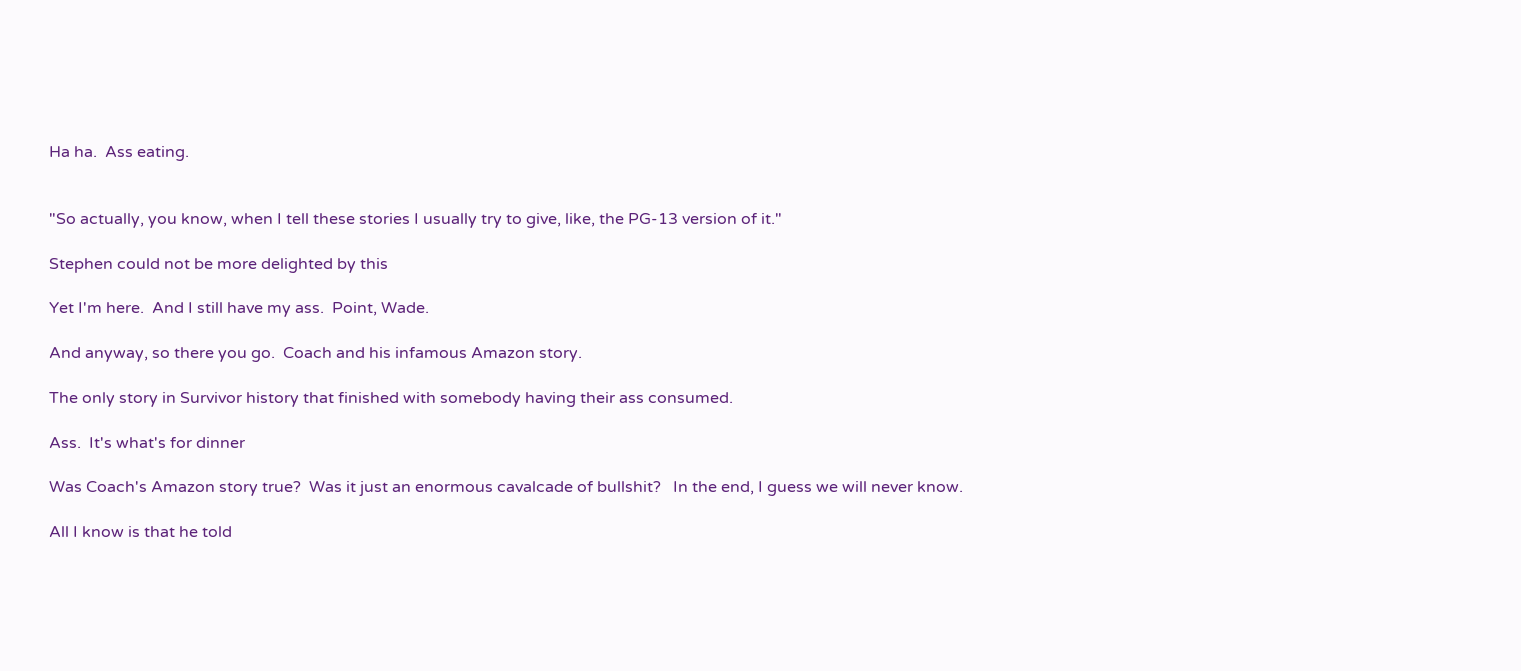Ha ha.  Ass eating.


"So actually, you know, when I tell these stories I usually try to give, like, the PG-13 version of it."

Stephen could not be more delighted by this

Yet I'm here.  And I still have my ass.  Point, Wade.

And anyway, so there you go.  Coach and his infamous Amazon story.

The only story in Survivor history that finished with somebody having their ass consumed.

Ass.  It's what's for dinner

Was Coach's Amazon story true?  Was it just an enormous cavalcade of bullshit?   In the end, I guess we will never know.

All I know is that he told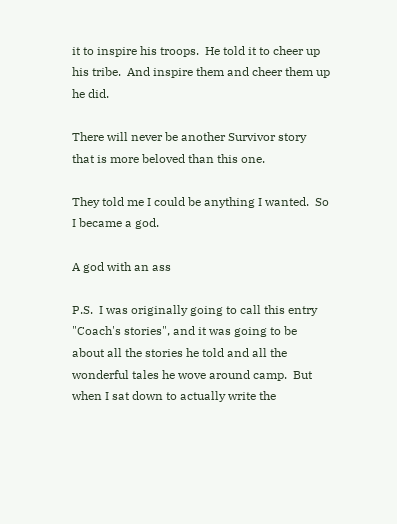it to inspire his troops.  He told it to cheer up his tribe.  And inspire them and cheer them up he did.

There will never be another Survivor story that is more beloved than this one.

They told me I could be anything I wanted.  So I became a god.

A god with an ass

P.S.  I was originally going to call this entry "Coach's stories", and it was going to be about all the stories he told and all the wonderful tales he wove around camp.  But when I sat down to actually write the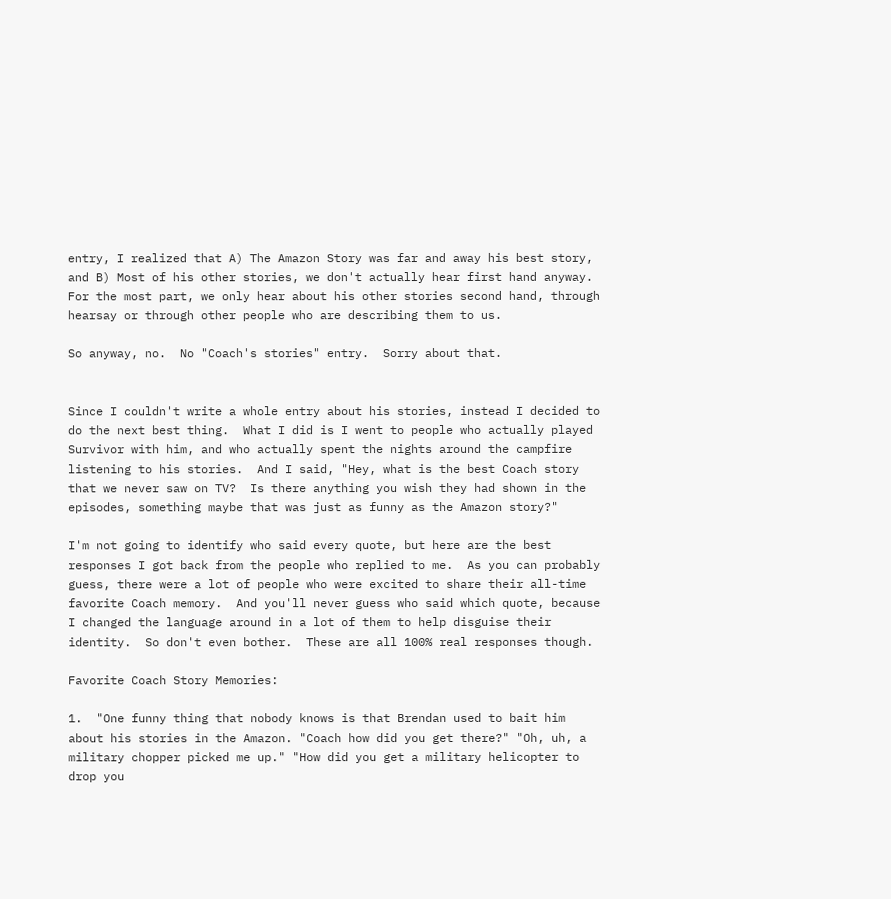entry, I realized that A) The Amazon Story was far and away his best story, and B) Most of his other stories, we don't actually hear first hand anyway.  For the most part, we only hear about his other stories second hand, through hearsay or through other people who are describing them to us.

So anyway, no.  No "Coach's stories" entry.  Sorry about that.


Since I couldn't write a whole entry about his stories, instead I decided to do the next best thing.  What I did is I went to people who actually played Survivor with him, and who actually spent the nights around the campfire listening to his stories.  And I said, "Hey, what is the best Coach story that we never saw on TV?  Is there anything you wish they had shown in the episodes, something maybe that was just as funny as the Amazon story?"

I'm not going to identify who said every quote, but here are the best responses I got back from the people who replied to me.  As you can probably guess, there were a lot of people who were excited to share their all-time favorite Coach memory.  And you'll never guess who said which quote, because I changed the language around in a lot of them to help disguise their identity.  So don't even bother.  These are all 100% real responses though.

Favorite Coach Story Memories:

1.  "One funny thing that nobody knows is that Brendan used to bait him about his stories in the Amazon. "Coach how did you get there?" "Oh, uh, a military chopper picked me up." "How did you get a military helicopter to drop you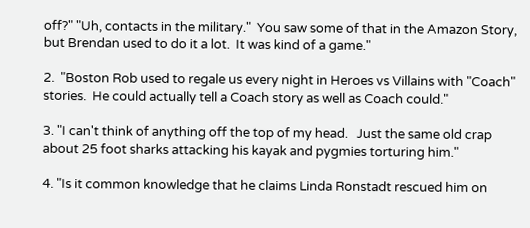off?" "Uh, contacts in the military."  You saw some of that in the Amazon Story, but Brendan used to do it a lot.  It was kind of a game."

2.  "Boston Rob used to regale us every night in Heroes vs Villains with "Coach" stories.  He could actually tell a Coach story as well as Coach could."

3. "I can't think of anything off the top of my head.   Just the same old crap about 25 foot sharks attacking his kayak and pygmies torturing him."

4. "Is it common knowledge that he claims Linda Ronstadt rescued him on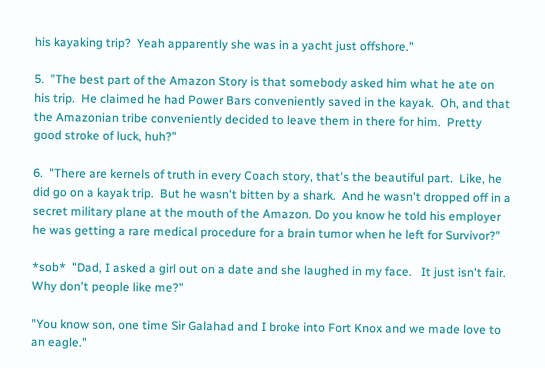his kayaking trip?  Yeah apparently she was in a yacht just offshore."

5.  "The best part of the Amazon Story is that somebody asked him what he ate on his trip.  He claimed he had Power Bars conveniently saved in the kayak.  Oh, and that the Amazonian tribe conveniently decided to leave them in there for him.  Pretty good stroke of luck, huh?"

6.  "There are kernels of truth in every Coach story, that's the beautiful part.  Like, he did go on a kayak trip.  But he wasn't bitten by a shark.  And he wasn't dropped off in a secret military plane at the mouth of the Amazon. Do you know he told his employer he was getting a rare medical procedure for a brain tumor when he left for Survivor?"

*sob*  "Dad, I asked a girl out on a date and she laughed in my face.   It just isn't fair.  Why don't people like me?"

"You know son, one time Sir Galahad and I broke into Fort Knox and we made love to an eagle."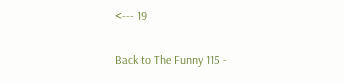<--- 19

Back to The Funny 115 -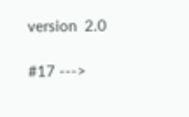version  2.0

#17 --->